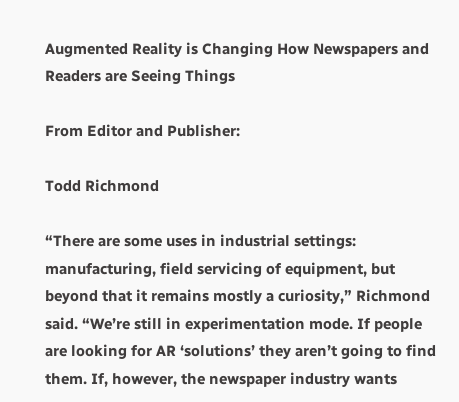Augmented Reality is Changing How Newspapers and Readers are Seeing Things

From Editor and Publisher:

Todd Richmond

“There are some uses in industrial settings: manufacturing, field servicing of equipment, but beyond that it remains mostly a curiosity,” Richmond said. “We’re still in experimentation mode. If people are looking for AR ‘solutions’ they aren’t going to find them. If, however, the newspaper industry wants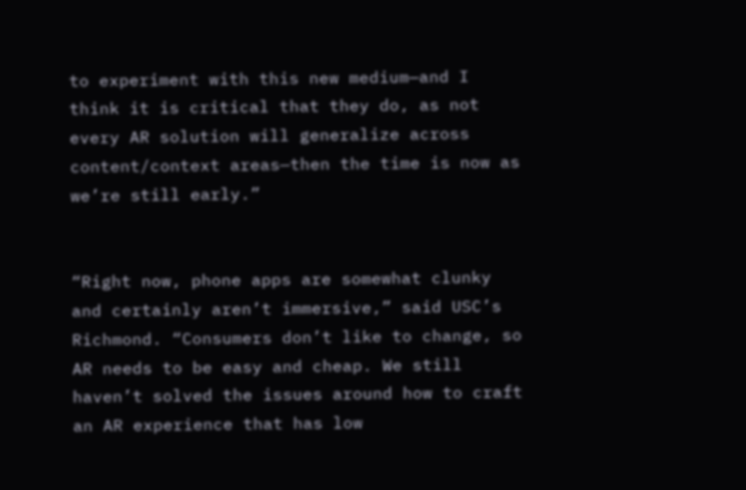to experiment with this new medium—and I think it is critical that they do, as not every AR solution will generalize across content/context areas—then the time is now as we’re still early.”


“Right now, phone apps are somewhat clunky and certainly aren’t immersive,” said USC’s Richmond. “Consumers don’t like to change, so AR needs to be easy and cheap. We still haven’t solved the issues around how to craft an AR experience that has low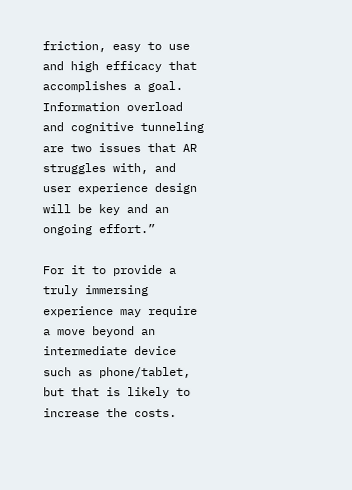friction, easy to use and high efficacy that accomplishes a goal. Information overload and cognitive tunneling are two issues that AR struggles with, and user experience design will be key and an ongoing effort.”

For it to provide a truly immersing experience may require a move beyond an intermediate device such as phone/tablet, but that is likely to increase the costs.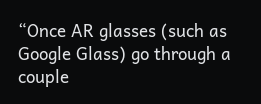“Once AR glasses (such as Google Glass) go through a couple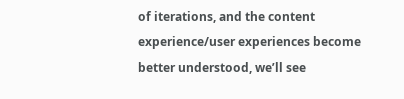of iterations, and the content experience/user experiences become better understood, we’ll see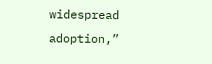widespread adoption,”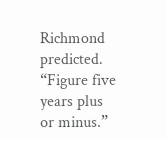Richmond predicted. “Figure five years plus or minus.”